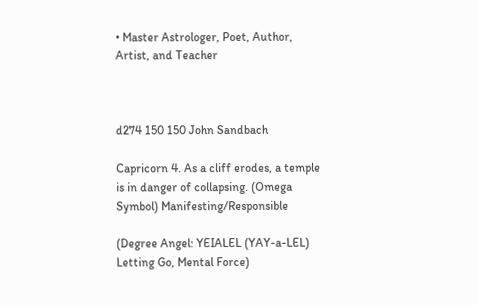• Master Astrologer, Poet, Author, Artist, and Teacher



d274 150 150 John Sandbach

Capricorn 4. As a cliff erodes, a temple is in danger of collapsing. (Omega Symbol) Manifesting/Responsible

(Degree Angel: YEIALEL (YAY-a-LEL) Letting Go, Mental Force)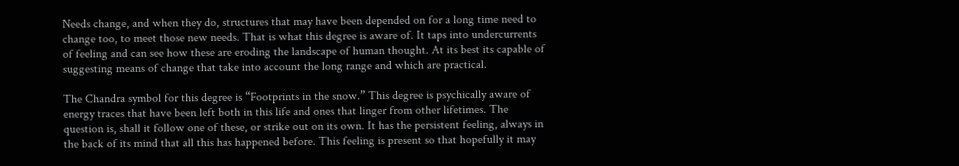Needs change, and when they do, structures that may have been depended on for a long time need to change too, to meet those new needs. That is what this degree is aware of. It taps into undercurrents of feeling and can see how these are eroding the landscape of human thought. At its best its capable of suggesting means of change that take into account the long range and which are practical.

The Chandra symbol for this degree is “Footprints in the snow.” This degree is psychically aware of energy traces that have been left both in this life and ones that linger from other lifetimes. The question is, shall it follow one of these, or strike out on its own. It has the persistent feeling, always in the back of its mind that all this has happened before. This feeling is present so that hopefully it may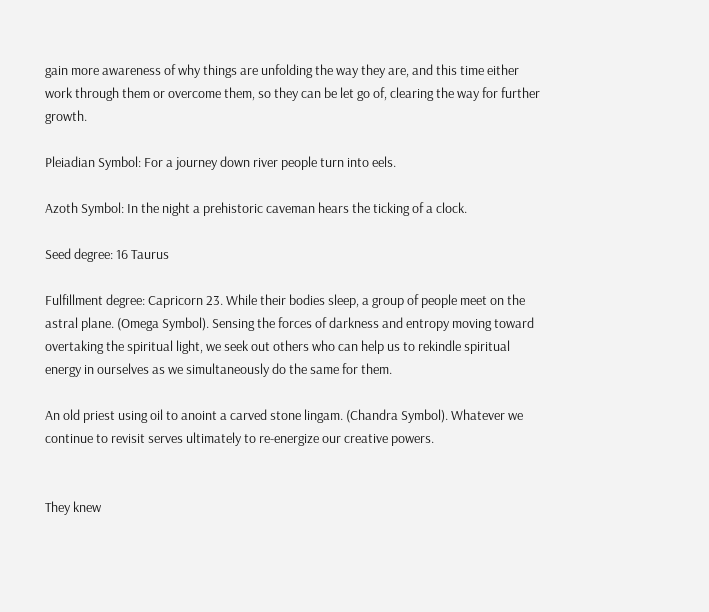gain more awareness of why things are unfolding the way they are, and this time either work through them or overcome them, so they can be let go of, clearing the way for further growth.

Pleiadian Symbol: For a journey down river people turn into eels.

Azoth Symbol: In the night a prehistoric caveman hears the ticking of a clock.

Seed degree: 16 Taurus

Fulfillment degree: Capricorn 23. While their bodies sleep, a group of people meet on the astral plane. (Omega Symbol). Sensing the forces of darkness and entropy moving toward overtaking the spiritual light, we seek out others who can help us to rekindle spiritual energy in ourselves as we simultaneously do the same for them.

An old priest using oil to anoint a carved stone lingam. (Chandra Symbol). Whatever we continue to revisit serves ultimately to re-energize our creative powers.


They knew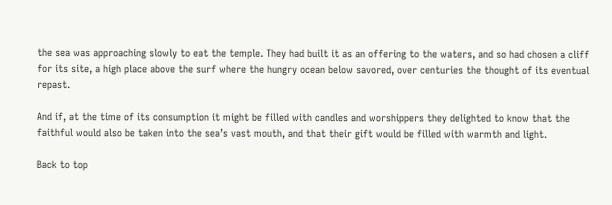the sea was approaching slowly to eat the temple. They had built it as an offering to the waters, and so had chosen a cliff for its site, a high place above the surf where the hungry ocean below savored, over centuries the thought of its eventual repast.

And if, at the time of its consumption it might be filled with candles and worshippers they delighted to know that the faithful would also be taken into the sea’s vast mouth, and that their gift would be filled with warmth and light.

Back to top